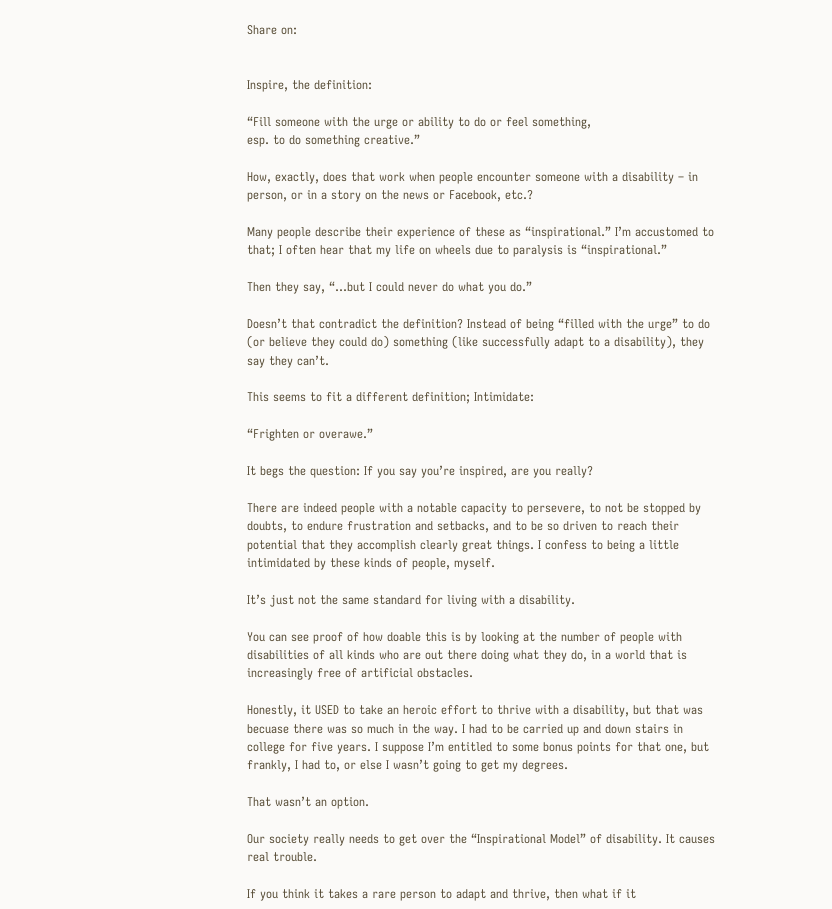Share on:


Inspire, the definition:

“Fill someone with the urge or ability to do or feel something,
esp. to do something creative.”

How, exactly, does that work when people encounter someone with a disability – in person, or in a story on the news or Facebook, etc.?

Many people describe their experience of these as “inspirational.” I’m accustomed to that; I often hear that my life on wheels due to paralysis is “inspirational.”

Then they say, “…but I could never do what you do.”

Doesn’t that contradict the definition? Instead of being “filled with the urge” to do (or believe they could do) something (like successfully adapt to a disability), they say they can’t.

This seems to fit a different definition; Intimidate:

“Frighten or overawe.”

It begs the question: If you say you’re inspired, are you really?

There are indeed people with a notable capacity to persevere, to not be stopped by doubts, to endure frustration and setbacks, and to be so driven to reach their potential that they accomplish clearly great things. I confess to being a little intimidated by these kinds of people, myself.

It’s just not the same standard for living with a disability.

You can see proof of how doable this is by looking at the number of people with disabilities of all kinds who are out there doing what they do, in a world that is increasingly free of artificial obstacles.

Honestly, it USED to take an heroic effort to thrive with a disability, but that was becuase there was so much in the way. I had to be carried up and down stairs in college for five years. I suppose I’m entitled to some bonus points for that one, but frankly, I had to, or else I wasn’t going to get my degrees.

That wasn’t an option.

Our society really needs to get over the “Inspirational Model” of disability. It causes real trouble.

If you think it takes a rare person to adapt and thrive, then what if it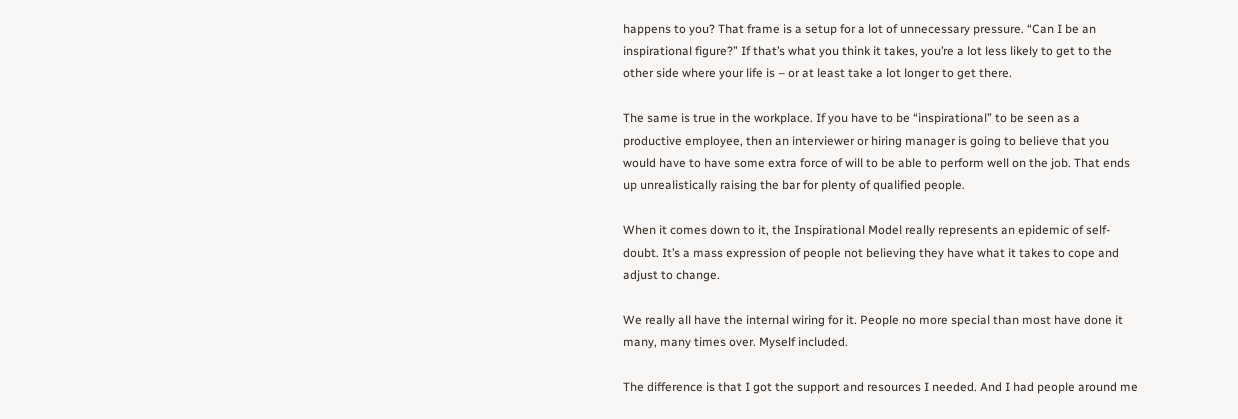happens to you? That frame is a setup for a lot of unnecessary pressure. “Can I be an inspirational figure?” If that’s what you think it takes, you’re a lot less likely to get to the other side where your life is – or at least take a lot longer to get there.

The same is true in the workplace. If you have to be “inspirational” to be seen as a productive employee, then an interviewer or hiring manager is going to believe that you would have to have some extra force of will to be able to perform well on the job. That ends up unrealistically raising the bar for plenty of qualified people.

When it comes down to it, the Inspirational Model really represents an epidemic of self-doubt. It’s a mass expression of people not believing they have what it takes to cope and adjust to change.

We really all have the internal wiring for it. People no more special than most have done it many, many times over. Myself included.

The difference is that I got the support and resources I needed. And I had people around me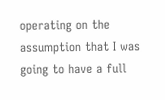operating on the assumption that I was going to have a full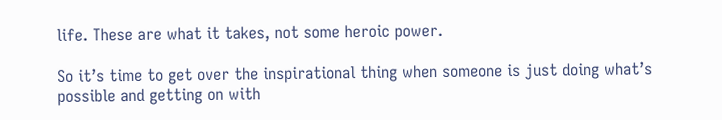life. These are what it takes, not some heroic power.

So it’s time to get over the inspirational thing when someone is just doing what’s possible and getting on with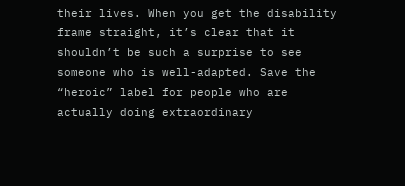their lives. When you get the disability frame straight, it’s clear that it shouldn’t be such a surprise to see someone who is well-adapted. Save the “heroic” label for people who are actually doing extraordinary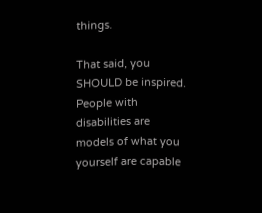things.

That said, you SHOULD be inspired. People with disabilities are models of what you yourself are capable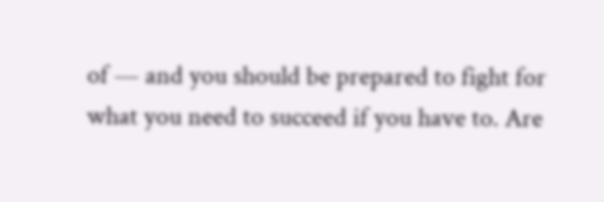of — and you should be prepared to fight for what you need to succeed if you have to. Are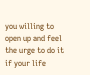you willing to open up and feel the urge to do it if your life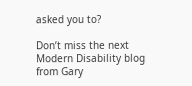asked you to?

Don’t miss the next
Modern Disability blog
from Gary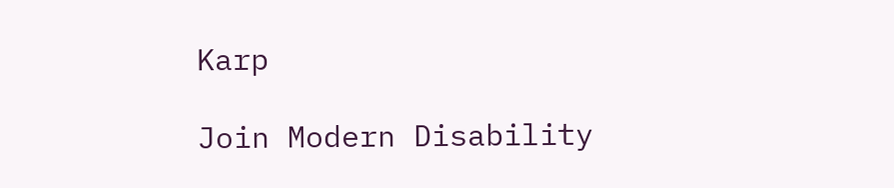Karp

Join Modern Disability